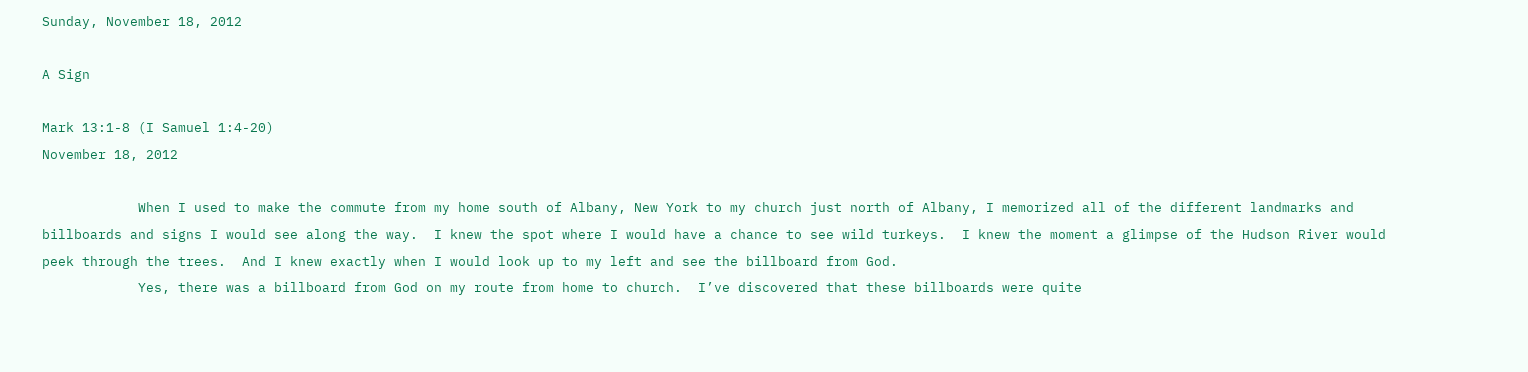Sunday, November 18, 2012

A Sign

Mark 13:1-8 (I Samuel 1:4-20)
November 18, 2012

            When I used to make the commute from my home south of Albany, New York to my church just north of Albany, I memorized all of the different landmarks and billboards and signs I would see along the way.  I knew the spot where I would have a chance to see wild turkeys.  I knew the moment a glimpse of the Hudson River would peek through the trees.  And I knew exactly when I would look up to my left and see the billboard from God.
            Yes, there was a billboard from God on my route from home to church.  I’ve discovered that these billboards were quite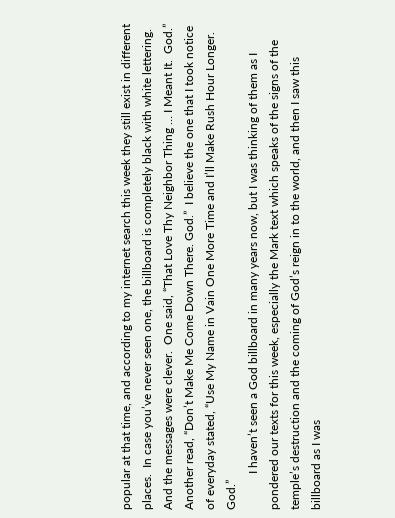popular at that time, and according to my internet search this week they still exist in different places.  In case you’ve never seen one, the billboard is completely black with white lettering.  And the messages were clever.  One said, “That Love Thy Neighbor Thing … I Meant It.  God.”  Another read, “Don’t Make Me Come Down There. God.”  I believe the one that I took notice of everyday stated, “Use My Name in Vain One More Time and I’ll Make Rush Hour Longer.  God.”
            I haven’t seen a God billboard in many years now, but I was thinking of them as I pondered our texts for this week, especially the Mark text which speaks of the signs of the temple’s destruction and the coming of God’s reign in to the world, and then I saw this billboard as I was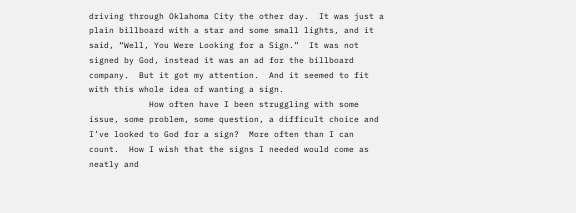driving through Oklahoma City the other day.  It was just a plain billboard with a star and some small lights, and it said, “Well, You Were Looking for a Sign.”  It was not signed by God, instead it was an ad for the billboard company.  But it got my attention.  And it seemed to fit with this whole idea of wanting a sign.
            How often have I been struggling with some issue, some problem, some question, a difficult choice and I’ve looked to God for a sign?  More often than I can count.  How I wish that the signs I needed would come as neatly and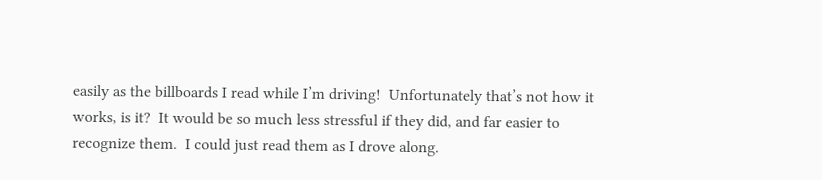easily as the billboards I read while I’m driving!  Unfortunately that’s not how it works, is it?  It would be so much less stressful if they did, and far easier to recognize them.  I could just read them as I drove along.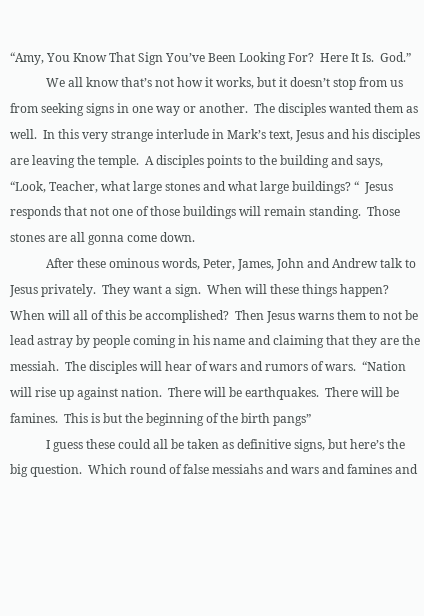“Amy, You Know That Sign You’ve Been Looking For?  Here It Is.  God.”
            We all know that’s not how it works, but it doesn’t stop from us from seeking signs in one way or another.  The disciples wanted them as well.  In this very strange interlude in Mark’s text, Jesus and his disciples are leaving the temple.  A disciples points to the building and says, “Look, Teacher, what large stones and what large buildings? “  Jesus responds that not one of those buildings will remain standing.  Those stones are all gonna come down.
            After these ominous words, Peter, James, John and Andrew talk to Jesus privately.  They want a sign.  When will these things happen?  When will all of this be accomplished?  Then Jesus warns them to not be lead astray by people coming in his name and claiming that they are the messiah.  The disciples will hear of wars and rumors of wars.  “Nation will rise up against nation.  There will be earthquakes.  There will be famines.  This is but the beginning of the birth pangs”
            I guess these could all be taken as definitive signs, but here’s the big question.  Which round of false messiahs and wars and famines and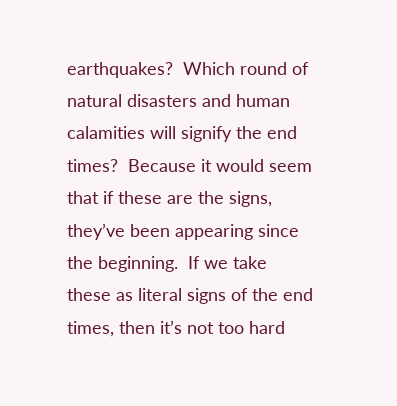earthquakes?  Which round of natural disasters and human calamities will signify the end times?  Because it would seem that if these are the signs, they’ve been appearing since the beginning.  If we take these as literal signs of the end times, then it’s not too hard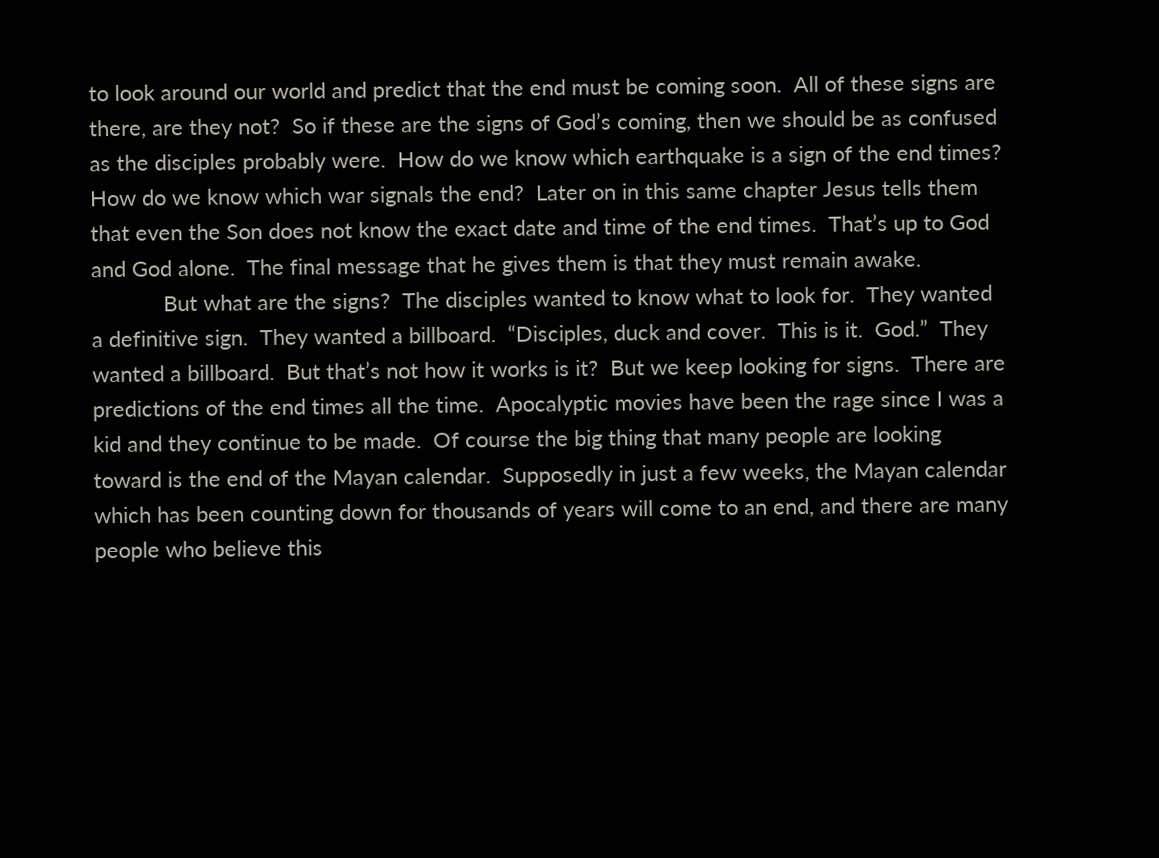to look around our world and predict that the end must be coming soon.  All of these signs are there, are they not?  So if these are the signs of God’s coming, then we should be as confused as the disciples probably were.  How do we know which earthquake is a sign of the end times?  How do we know which war signals the end?  Later on in this same chapter Jesus tells them that even the Son does not know the exact date and time of the end times.  That’s up to God and God alone.  The final message that he gives them is that they must remain awake.
            But what are the signs?  The disciples wanted to know what to look for.  They wanted a definitive sign.  They wanted a billboard.  “Disciples, duck and cover.  This is it.  God.”  They wanted a billboard.  But that’s not how it works is it?  But we keep looking for signs.  There are predictions of the end times all the time.  Apocalyptic movies have been the rage since I was a kid and they continue to be made.  Of course the big thing that many people are looking toward is the end of the Mayan calendar.  Supposedly in just a few weeks, the Mayan calendar which has been counting down for thousands of years will come to an end, and there are many people who believe this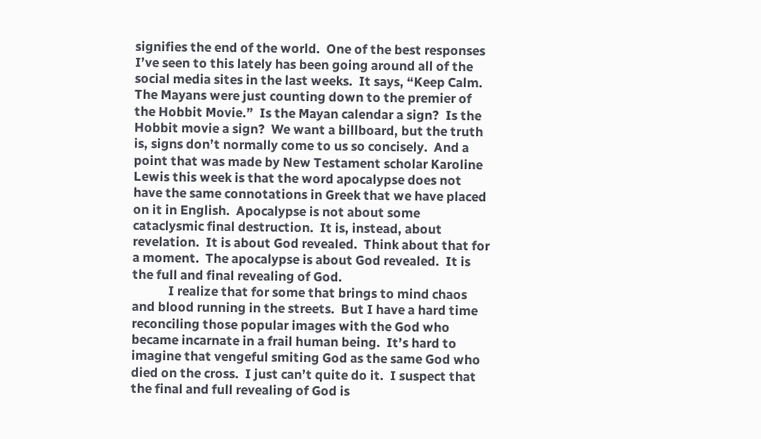signifies the end of the world.  One of the best responses I’ve seen to this lately has been going around all of the social media sites in the last weeks.  It says, “Keep Calm.  The Mayans were just counting down to the premier of the Hobbit Movie.”  Is the Mayan calendar a sign?  Is the Hobbit movie a sign?  We want a billboard, but the truth is, signs don’t normally come to us so concisely.  And a point that was made by New Testament scholar Karoline Lewis this week is that the word apocalypse does not have the same connotations in Greek that we have placed on it in English.  Apocalypse is not about some cataclysmic final destruction.  It is, instead, about revelation.  It is about God revealed.  Think about that for a moment.  The apocalypse is about God revealed.  It is the full and final revealing of God.
            I realize that for some that brings to mind chaos and blood running in the streets.  But I have a hard time reconciling those popular images with the God who became incarnate in a frail human being.  It’s hard to imagine that vengeful smiting God as the same God who died on the cross.  I just can’t quite do it.  I suspect that the final and full revealing of God is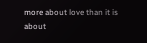more about love than it is about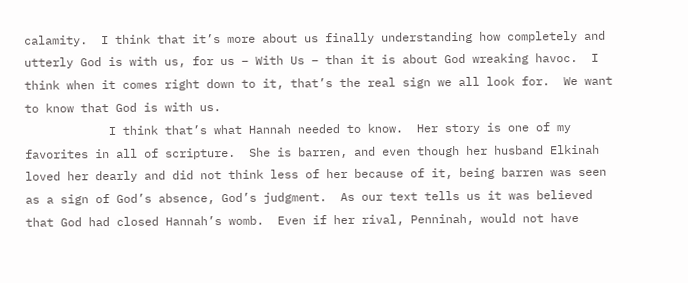calamity.  I think that it’s more about us finally understanding how completely and utterly God is with us, for us – With Us – than it is about God wreaking havoc.  I think when it comes right down to it, that’s the real sign we all look for.  We want to know that God is with us.
            I think that’s what Hannah needed to know.  Her story is one of my favorites in all of scripture.  She is barren, and even though her husband Elkinah loved her dearly and did not think less of her because of it, being barren was seen as a sign of God’s absence, God’s judgment.  As our text tells us it was believed that God had closed Hannah’s womb.  Even if her rival, Penninah, would not have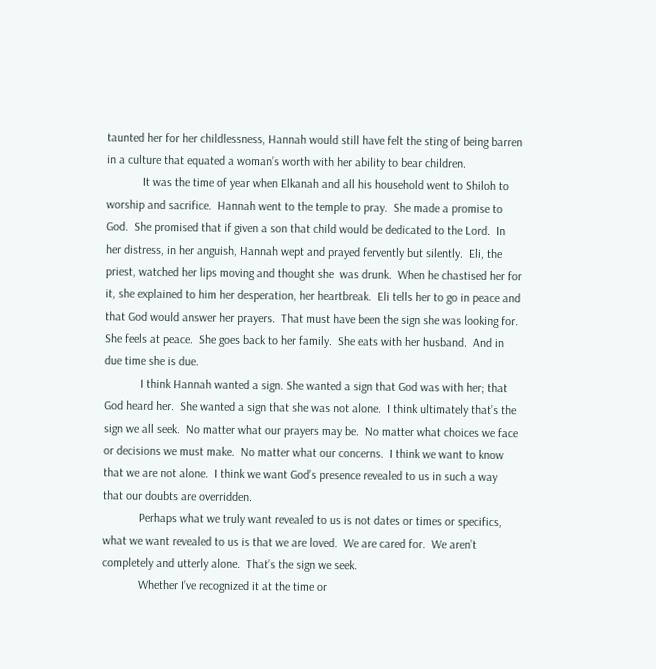taunted her for her childlessness, Hannah would still have felt the sting of being barren in a culture that equated a woman’s worth with her ability to bear children.
            It was the time of year when Elkanah and all his household went to Shiloh to worship and sacrifice.  Hannah went to the temple to pray.  She made a promise to God.  She promised that if given a son that child would be dedicated to the Lord.  In her distress, in her anguish, Hannah wept and prayed fervently but silently.  Eli, the priest, watched her lips moving and thought she  was drunk.  When he chastised her for it, she explained to him her desperation, her heartbreak.  Eli tells her to go in peace and that God would answer her prayers.  That must have been the sign she was looking for.  She feels at peace.  She goes back to her family.  She eats with her husband.  And in due time she is due.
            I think Hannah wanted a sign. She wanted a sign that God was with her; that God heard her.  She wanted a sign that she was not alone.  I think ultimately that’s the sign we all seek.  No matter what our prayers may be.  No matter what choices we face or decisions we must make.  No matter what our concerns.  I think we want to know that we are not alone.  I think we want God’s presence revealed to us in such a way that our doubts are overridden.
            Perhaps what we truly want revealed to us is not dates or times or specifics, what we want revealed to us is that we are loved.  We are cared for.  We aren’t completely and utterly alone.  That’s the sign we seek.
            Whether I’ve recognized it at the time or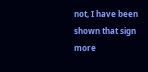not, I have been shown that sign more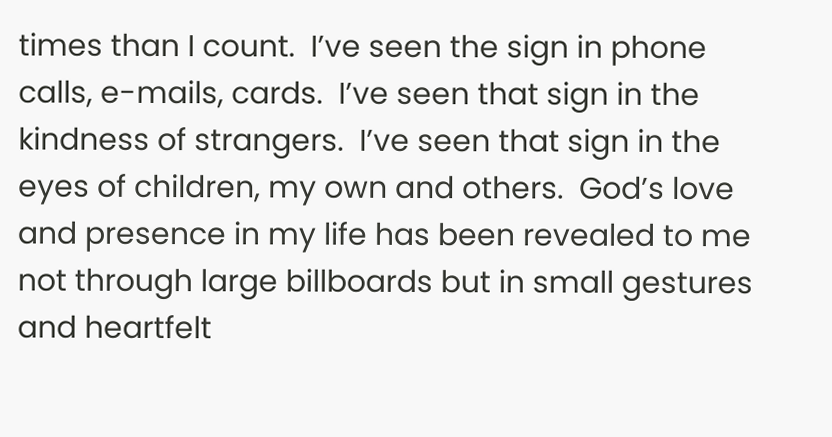times than I count.  I’ve seen the sign in phone calls, e-mails, cards.  I’ve seen that sign in the kindness of strangers.  I’ve seen that sign in the eyes of children, my own and others.  God’s love and presence in my life has been revealed to me not through large billboards but in small gestures and heartfelt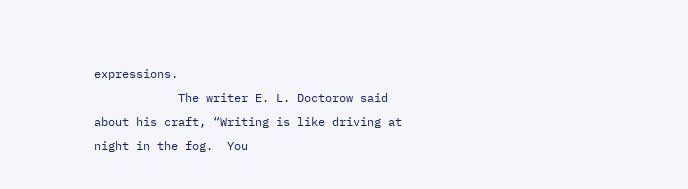expressions.
            The writer E. L. Doctorow said about his craft, “Writing is like driving at night in the fog.  You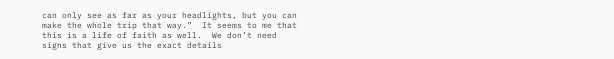can only see as far as your headlights, but you can make the whole trip that way.”  It seems to me that this is a life of faith as well.  We don’t need signs that give us the exact details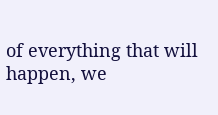of everything that will happen, we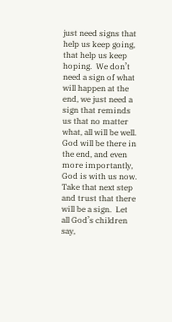just need signs that help us keep going, that help us keep hoping.  We don’t need a sign of what will happen at the end, we just need a sign that reminds us that no matter what, all will be well.  God will be there in the end, and even more importantly, God is with us now.  Take that next step and trust that there will be a sign.  Let all God’s children say,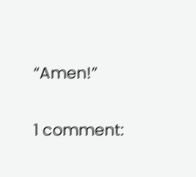“Amen!”

1 comment: